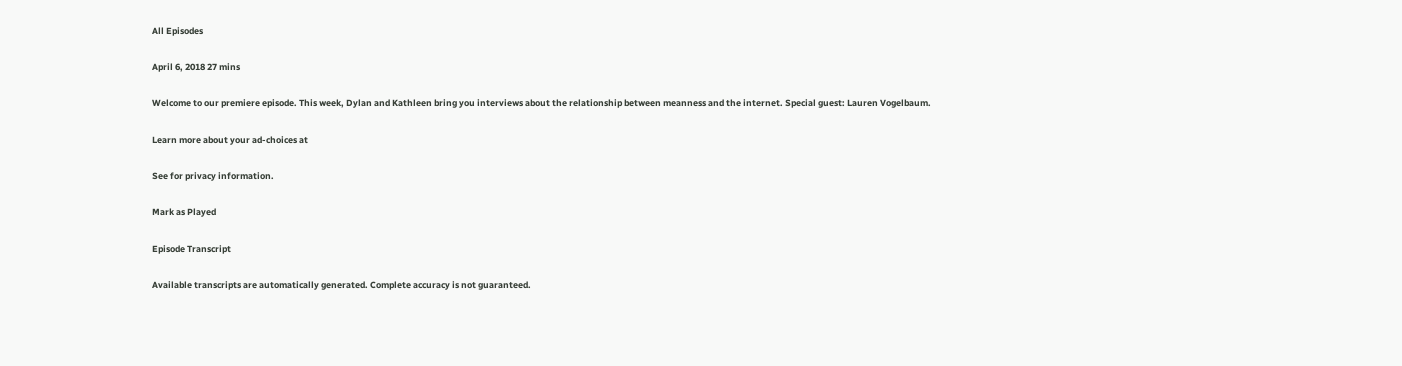All Episodes

April 6, 2018 27 mins

Welcome to our premiere episode. This week, Dylan and Kathleen bring you interviews about the relationship between meanness and the internet. Special guest: Lauren Vogelbaum.

Learn more about your ad-choices at

See for privacy information.

Mark as Played

Episode Transcript

Available transcripts are automatically generated. Complete accuracy is not guaranteed.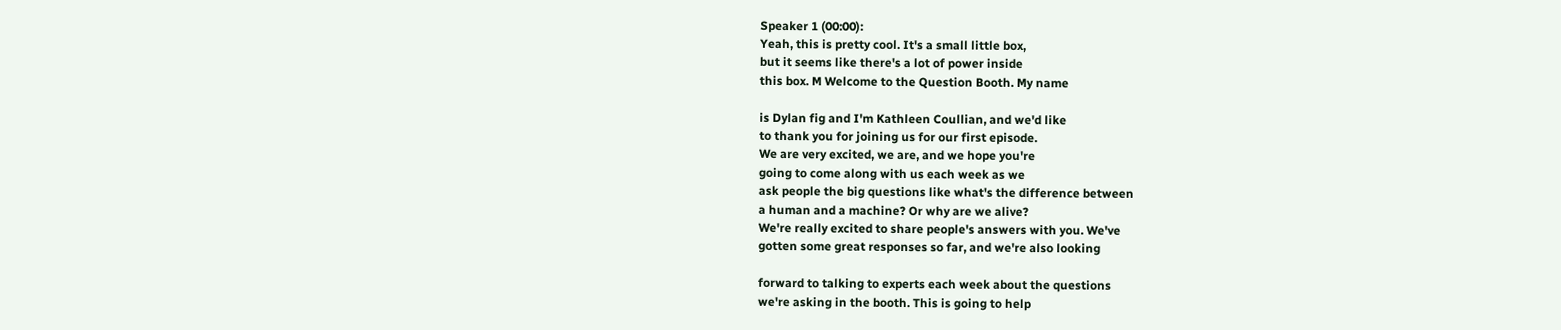Speaker 1 (00:00):
Yeah, this is pretty cool. It's a small little box,
but it seems like there's a lot of power inside
this box. M Welcome to the Question Booth. My name

is Dylan fig and I'm Kathleen Coullian, and we'd like
to thank you for joining us for our first episode.
We are very excited, we are, and we hope you're
going to come along with us each week as we
ask people the big questions like what's the difference between
a human and a machine? Or why are we alive?
We're really excited to share people's answers with you. We've
gotten some great responses so far, and we're also looking

forward to talking to experts each week about the questions
we're asking in the booth. This is going to help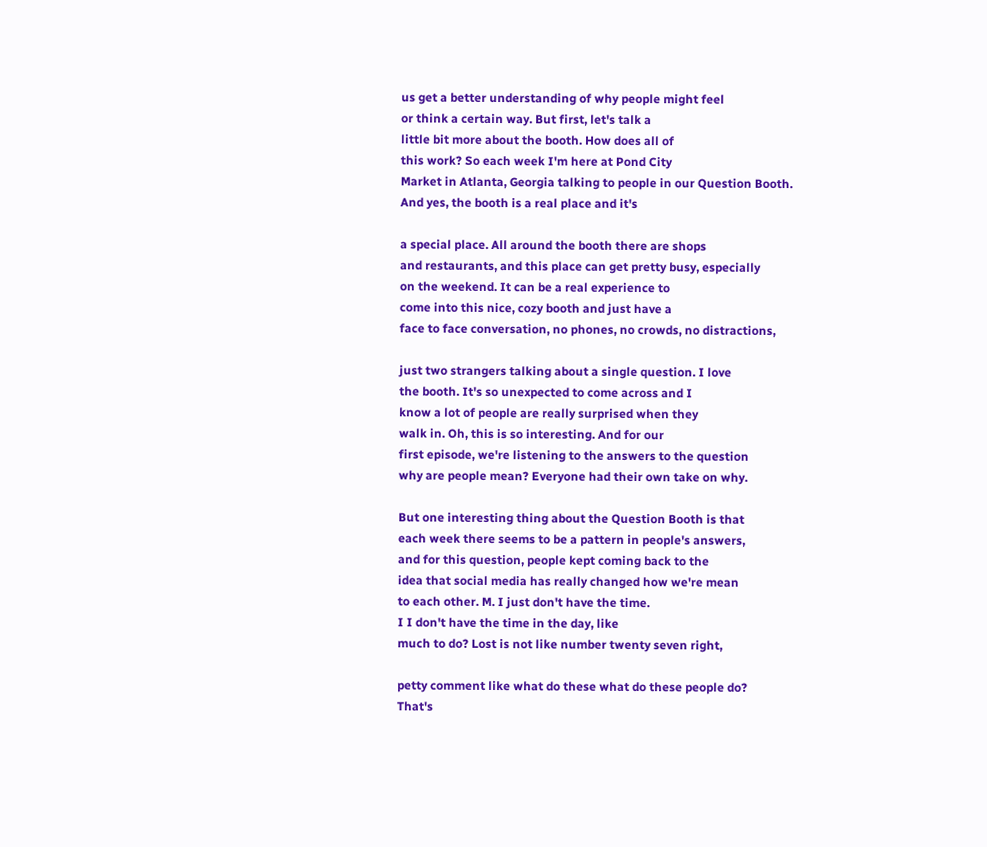us get a better understanding of why people might feel
or think a certain way. But first, let's talk a
little bit more about the booth. How does all of
this work? So each week I'm here at Pond City
Market in Atlanta, Georgia talking to people in our Question Booth.
And yes, the booth is a real place and it's

a special place. All around the booth there are shops
and restaurants, and this place can get pretty busy, especially
on the weekend. It can be a real experience to
come into this nice, cozy booth and just have a
face to face conversation, no phones, no crowds, no distractions,

just two strangers talking about a single question. I love
the booth. It's so unexpected to come across and I
know a lot of people are really surprised when they
walk in. Oh, this is so interesting. And for our
first episode, we're listening to the answers to the question
why are people mean? Everyone had their own take on why.

But one interesting thing about the Question Booth is that
each week there seems to be a pattern in people's answers,
and for this question, people kept coming back to the
idea that social media has really changed how we're mean
to each other. M. I just don't have the time.
I I don't have the time in the day, like
much to do? Lost is not like number twenty seven right,

petty comment like what do these what do these people do?
That's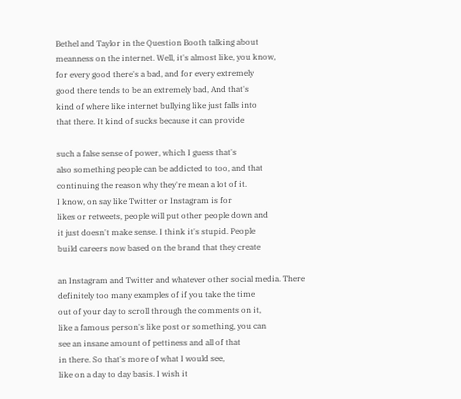Bethel and Taylor in the Question Booth talking about
meanness on the internet. Well, it's almost like, you know,
for every good there's a bad, and for every extremely
good there tends to be an extremely bad, And that's
kind of where like internet bullying like just falls into
that there. It kind of sucks because it can provide

such a false sense of power, which I guess that's
also something people can be addicted to too, and that
continuing the reason why they're mean a lot of it.
I know, on say like Twitter or Instagram is for
likes or retweets, people will put other people down and
it just doesn't make sense. I think it's stupid. People
build careers now based on the brand that they create

an Instagram and Twitter and whatever other social media. There
definitely too many examples of if you take the time
out of your day to scroll through the comments on it,
like a famous person's like post or something, you can
see an insane amount of pettiness and all of that
in there. So that's more of what I would see,
like on a day to day basis. I wish it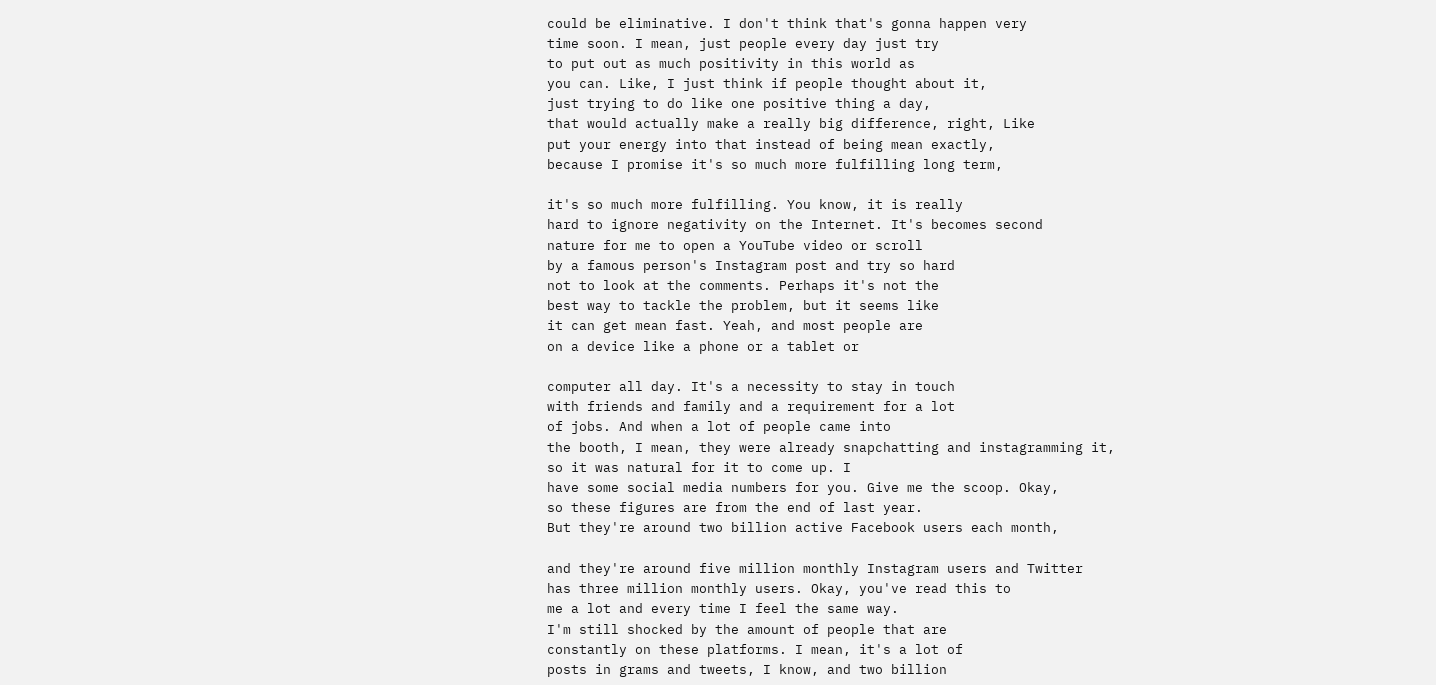could be eliminative. I don't think that's gonna happen very
time soon. I mean, just people every day just try
to put out as much positivity in this world as
you can. Like, I just think if people thought about it,
just trying to do like one positive thing a day,
that would actually make a really big difference, right, Like
put your energy into that instead of being mean exactly,
because I promise it's so much more fulfilling long term,

it's so much more fulfilling. You know, it is really
hard to ignore negativity on the Internet. It's becomes second
nature for me to open a YouTube video or scroll
by a famous person's Instagram post and try so hard
not to look at the comments. Perhaps it's not the
best way to tackle the problem, but it seems like
it can get mean fast. Yeah, and most people are
on a device like a phone or a tablet or

computer all day. It's a necessity to stay in touch
with friends and family and a requirement for a lot
of jobs. And when a lot of people came into
the booth, I mean, they were already snapchatting and instagramming it,
so it was natural for it to come up. I
have some social media numbers for you. Give me the scoop. Okay,
so these figures are from the end of last year.
But they're around two billion active Facebook users each month,

and they're around five million monthly Instagram users and Twitter
has three million monthly users. Okay, you've read this to
me a lot and every time I feel the same way.
I'm still shocked by the amount of people that are
constantly on these platforms. I mean, it's a lot of
posts in grams and tweets, I know, and two billion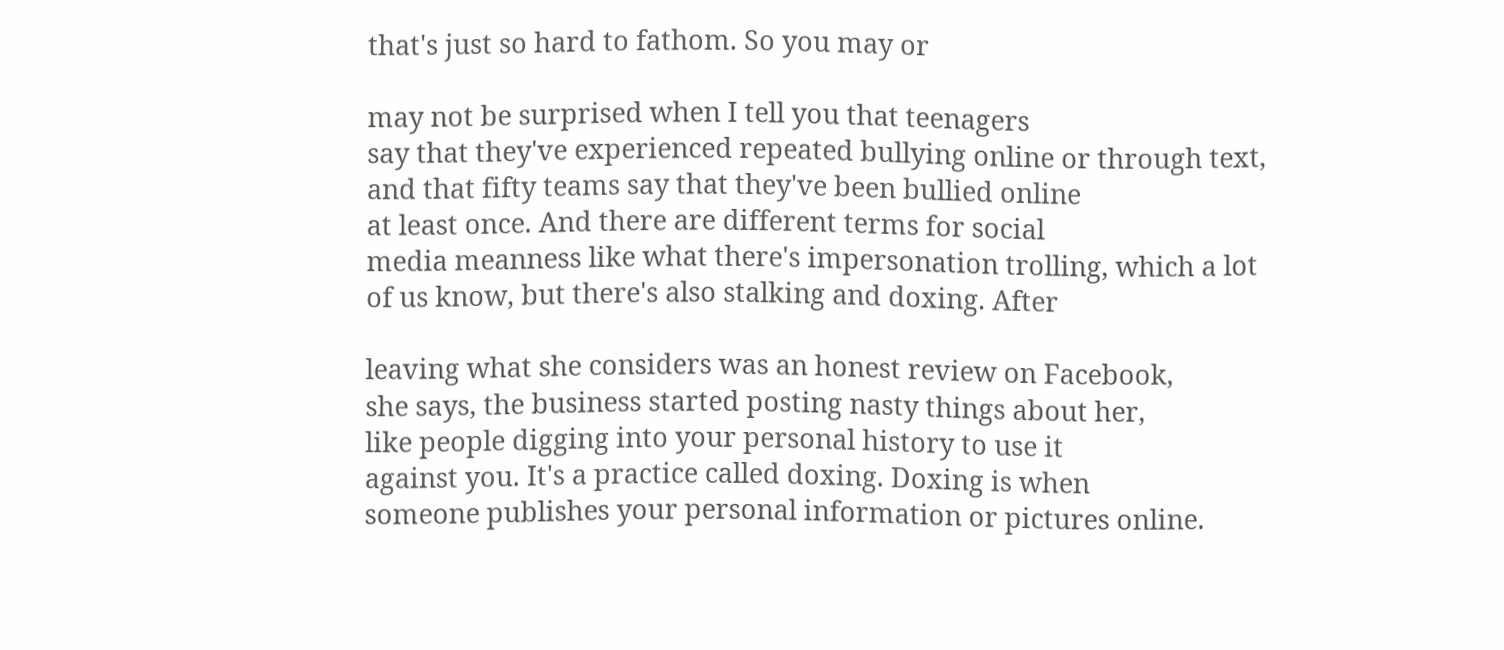that's just so hard to fathom. So you may or

may not be surprised when I tell you that teenagers
say that they've experienced repeated bullying online or through text,
and that fifty teams say that they've been bullied online
at least once. And there are different terms for social
media meanness like what there's impersonation trolling, which a lot
of us know, but there's also stalking and doxing. After

leaving what she considers was an honest review on Facebook,
she says, the business started posting nasty things about her,
like people digging into your personal history to use it
against you. It's a practice called doxing. Doxing is when
someone publishes your personal information or pictures online.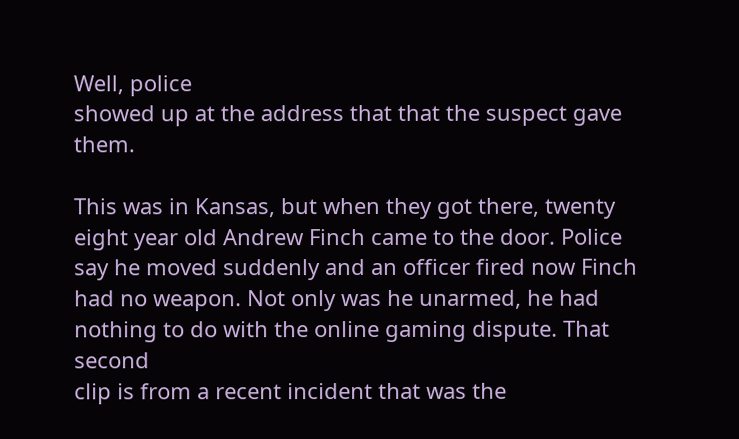Well, police
showed up at the address that that the suspect gave them.

This was in Kansas, but when they got there, twenty
eight year old Andrew Finch came to the door. Police
say he moved suddenly and an officer fired now Finch
had no weapon. Not only was he unarmed, he had
nothing to do with the online gaming dispute. That second
clip is from a recent incident that was the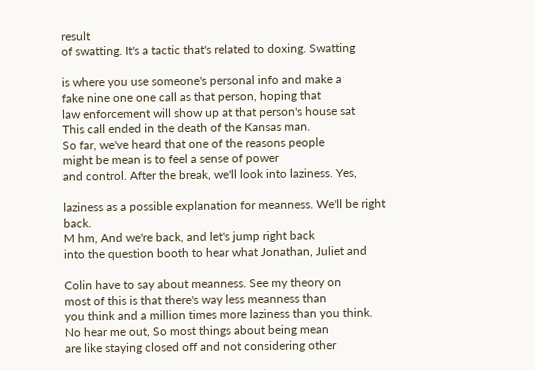result
of swatting. It's a tactic that's related to doxing. Swatting

is where you use someone's personal info and make a
fake nine one one call as that person, hoping that
law enforcement will show up at that person's house sat
This call ended in the death of the Kansas man.
So far, we've heard that one of the reasons people
might be mean is to feel a sense of power
and control. After the break, we'll look into laziness. Yes,

laziness as a possible explanation for meanness. We'll be right back.
M hm, And we're back, and let's jump right back
into the question booth to hear what Jonathan, Juliet and

Colin have to say about meanness. See my theory on
most of this is that there's way less meanness than
you think and a million times more laziness than you think.
No hear me out, So most things about being mean
are like staying closed off and not considering other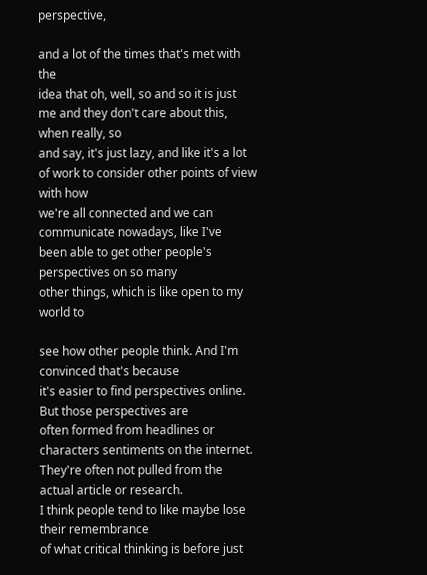perspective,

and a lot of the times that's met with the
idea that oh, well, so and so it is just
me and they don't care about this, when really, so
and say, it's just lazy, and like it's a lot
of work to consider other points of view with how
we're all connected and we can communicate nowadays, like I've
been able to get other people's perspectives on so many
other things, which is like open to my world to

see how other people think. And I'm convinced that's because
it's easier to find perspectives online. But those perspectives are
often formed from headlines or characters sentiments on the internet.
They're often not pulled from the actual article or research.
I think people tend to like maybe lose their remembrance
of what critical thinking is before just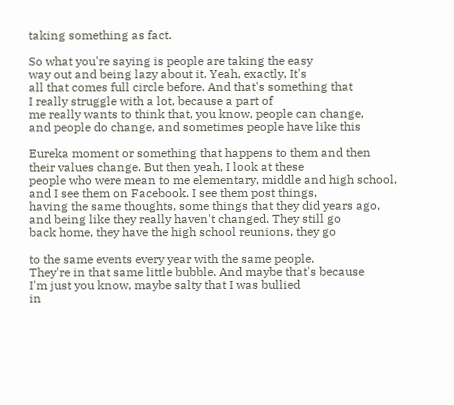taking something as fact.

So what you're saying is people are taking the easy
way out and being lazy about it. Yeah, exactly, It's
all that comes full circle before. And that's something that
I really struggle with a lot, because a part of
me really wants to think that, you know, people can change,
and people do change, and sometimes people have like this

Eureka moment or something that happens to them and then
their values change. But then yeah, I look at these
people who were mean to me elementary, middle and high school,
and I see them on Facebook. I see them post things,
having the same thoughts, some things that they did years ago,
and being like they really haven't changed. They still go
back home, they have the high school reunions, they go

to the same events every year with the same people.
They're in that same little bubble. And maybe that's because
I'm just you know, maybe salty that I was bullied
in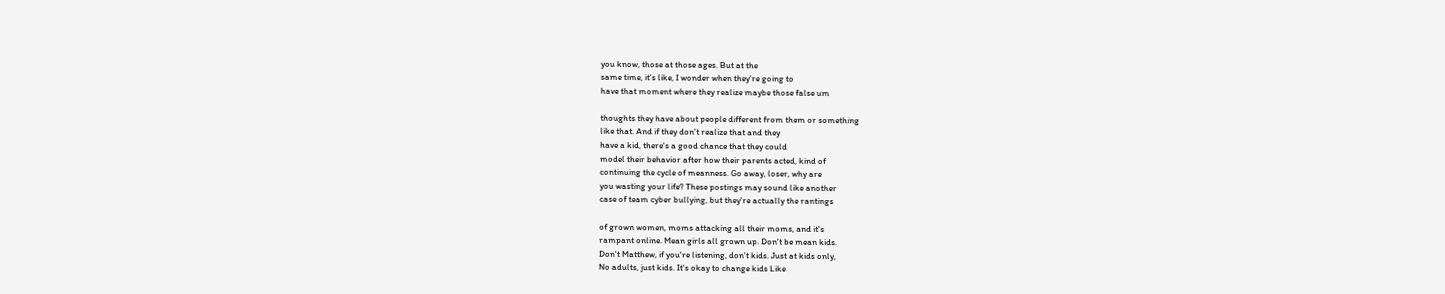you know, those at those ages. But at the
same time, it's like, I wonder when they're going to
have that moment where they realize maybe those false um

thoughts they have about people different from them or something
like that. And if they don't realize that and they
have a kid, there's a good chance that they could
model their behavior after how their parents acted, kind of
continuing the cycle of meanness. Go away, loser, why are
you wasting your life? These postings may sound like another
case of team cyber bullying, but they're actually the rantings

of grown women, moms attacking all their moms, and it's
rampant online. Mean girls all grown up. Don't be mean kids.
Don't Matthew, if you're listening, don't kids. Just at kids only,
No adults, just kids. It's okay to change kids Like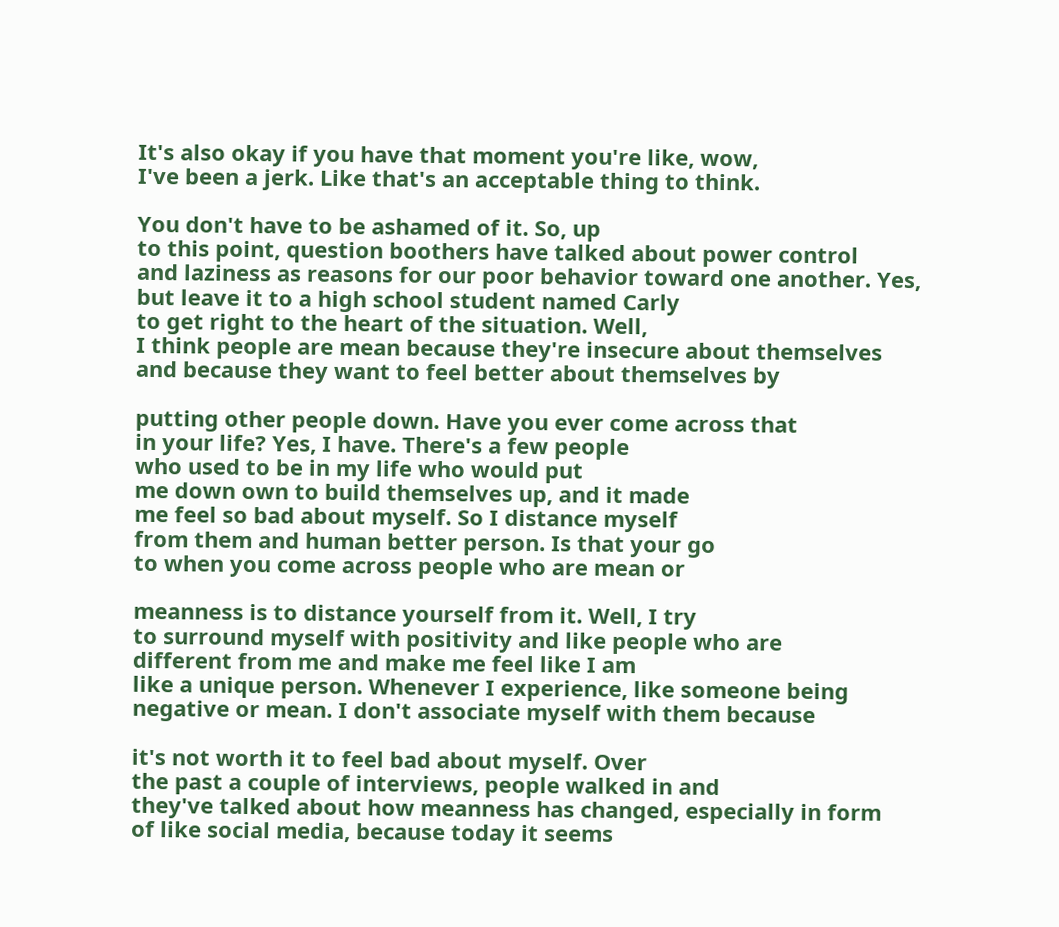It's also okay if you have that moment you're like, wow,
I've been a jerk. Like that's an acceptable thing to think.

You don't have to be ashamed of it. So, up
to this point, question boothers have talked about power control
and laziness as reasons for our poor behavior toward one another. Yes,
but leave it to a high school student named Carly
to get right to the heart of the situation. Well,
I think people are mean because they're insecure about themselves
and because they want to feel better about themselves by

putting other people down. Have you ever come across that
in your life? Yes, I have. There's a few people
who used to be in my life who would put
me down own to build themselves up, and it made
me feel so bad about myself. So I distance myself
from them and human better person. Is that your go
to when you come across people who are mean or

meanness is to distance yourself from it. Well, I try
to surround myself with positivity and like people who are
different from me and make me feel like I am
like a unique person. Whenever I experience, like someone being
negative or mean. I don't associate myself with them because

it's not worth it to feel bad about myself. Over
the past a couple of interviews, people walked in and
they've talked about how meanness has changed, especially in form
of like social media, because today it seems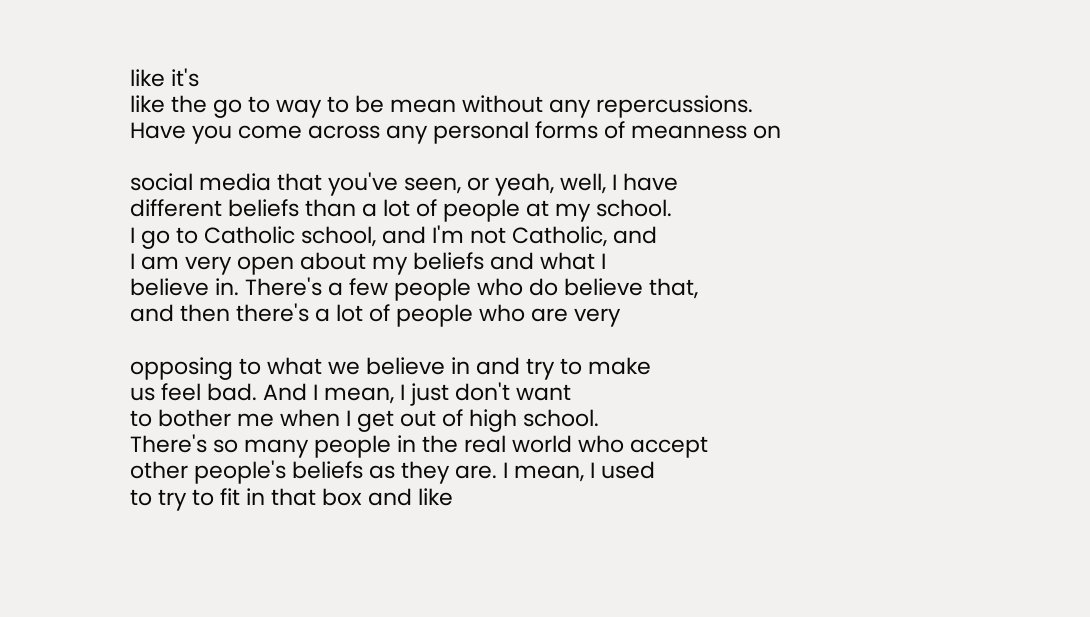like it's
like the go to way to be mean without any repercussions.
Have you come across any personal forms of meanness on

social media that you've seen, or yeah, well, I have
different beliefs than a lot of people at my school.
I go to Catholic school, and I'm not Catholic, and
I am very open about my beliefs and what I
believe in. There's a few people who do believe that,
and then there's a lot of people who are very

opposing to what we believe in and try to make
us feel bad. And I mean, I just don't want
to bother me when I get out of high school.
There's so many people in the real world who accept
other people's beliefs as they are. I mean, I used
to try to fit in that box and like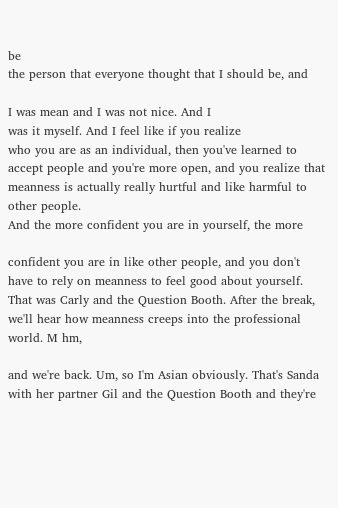be
the person that everyone thought that I should be, and

I was mean and I was not nice. And I
was it myself. And I feel like if you realize
who you are as an individual, then you've learned to
accept people and you're more open, and you realize that
meanness is actually really hurtful and like harmful to other people.
And the more confident you are in yourself, the more

confident you are in like other people, and you don't
have to rely on meanness to feel good about yourself.
That was Carly and the Question Booth. After the break,
we'll hear how meanness creeps into the professional world. M hm,

and we're back. Um, so I'm Asian obviously. That's Sanda
with her partner Gil and the Question Booth and they're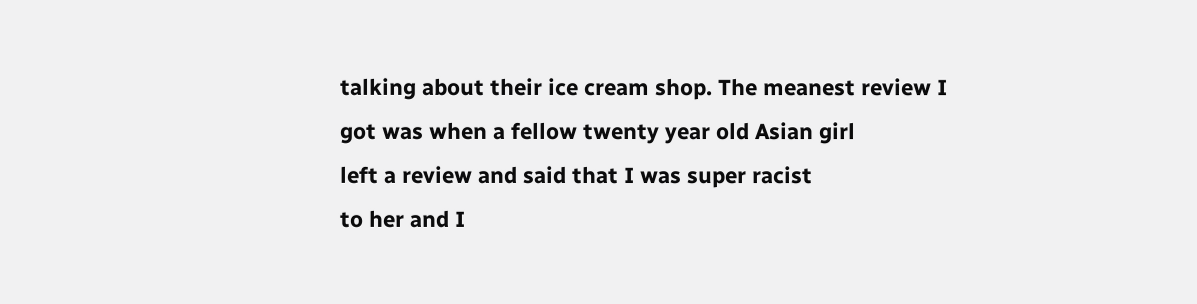talking about their ice cream shop. The meanest review I
got was when a fellow twenty year old Asian girl
left a review and said that I was super racist
to her and I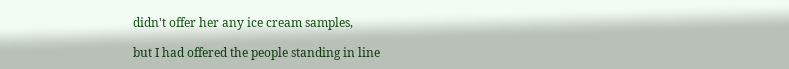didn't offer her any ice cream samples,

but I had offered the people standing in line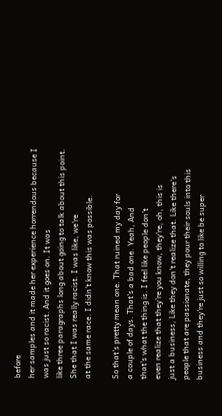before
her samples and it made her experience horrendous because I
was just so racist. And it goes on. It was
like three paragraphs long about going to talk about this point.
She that I was really racist. I was like, we're
at the same race. I didn't know this was possible.

So that's pretty mean one. That ruined my day for
a couple of days. That's a bad one. Yeah, And
that's what the thing is. I feel like people don't
even realize that they're you know, they're, oh, this is
just a business, Like they don't realize that. Like there's
people that are passionate, they pour their souls into this
business and they're just so willing to like be super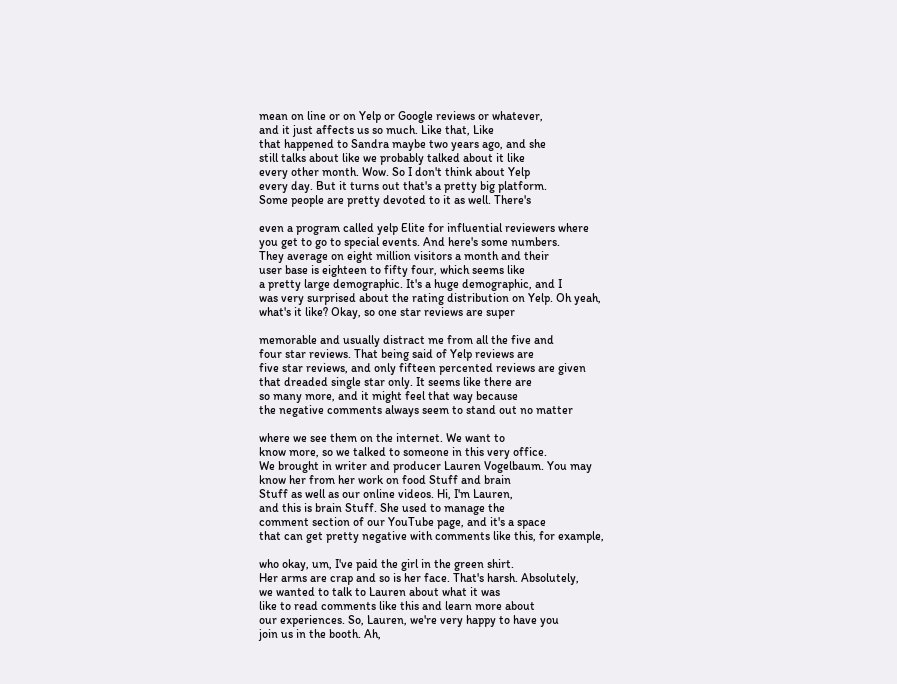mean on line or on Yelp or Google reviews or whatever,
and it just affects us so much. Like that, Like
that happened to Sandra maybe two years ago, and she
still talks about like we probably talked about it like
every other month. Wow. So I don't think about Yelp
every day. But it turns out that's a pretty big platform.
Some people are pretty devoted to it as well. There's

even a program called yelp Elite for influential reviewers where
you get to go to special events. And here's some numbers.
They average on eight million visitors a month and their
user base is eighteen to fifty four, which seems like
a pretty large demographic. It's a huge demographic, and I
was very surprised about the rating distribution on Yelp. Oh yeah,
what's it like? Okay, so one star reviews are super

memorable and usually distract me from all the five and
four star reviews. That being said of Yelp reviews are
five star reviews, and only fifteen percented reviews are given
that dreaded single star only. It seems like there are
so many more, and it might feel that way because
the negative comments always seem to stand out no matter

where we see them on the internet. We want to
know more, so we talked to someone in this very office.
We brought in writer and producer Lauren Vogelbaum. You may
know her from her work on food Stuff and brain
Stuff as well as our online videos. Hi, I'm Lauren,
and this is brain Stuff. She used to manage the
comment section of our YouTube page, and it's a space
that can get pretty negative with comments like this, for example,

who okay, um, I've paid the girl in the green shirt.
Her arms are crap and so is her face. That's harsh. Absolutely,
we wanted to talk to Lauren about what it was
like to read comments like this and learn more about
our experiences. So, Lauren, we're very happy to have you
join us in the booth. Ah,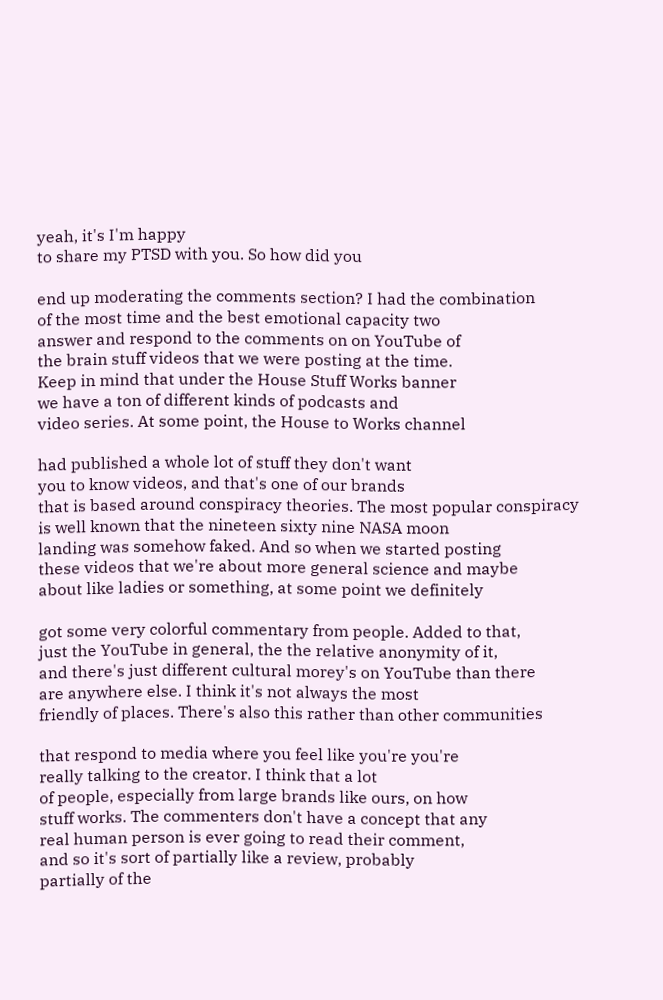yeah, it's I'm happy
to share my PTSD with you. So how did you

end up moderating the comments section? I had the combination
of the most time and the best emotional capacity two
answer and respond to the comments on on YouTube of
the brain stuff videos that we were posting at the time.
Keep in mind that under the House Stuff Works banner
we have a ton of different kinds of podcasts and
video series. At some point, the House to Works channel

had published a whole lot of stuff they don't want
you to know videos, and that's one of our brands
that is based around conspiracy theories. The most popular conspiracy
is well known that the nineteen sixty nine NASA moon
landing was somehow faked. And so when we started posting
these videos that we're about more general science and maybe
about like ladies or something, at some point we definitely

got some very colorful commentary from people. Added to that,
just the YouTube in general, the the relative anonymity of it,
and there's just different cultural morey's on YouTube than there
are anywhere else. I think it's not always the most
friendly of places. There's also this rather than other communities

that respond to media where you feel like you're you're
really talking to the creator. I think that a lot
of people, especially from large brands like ours, on how
stuff works. The commenters don't have a concept that any
real human person is ever going to read their comment,
and so it's sort of partially like a review, probably
partially of the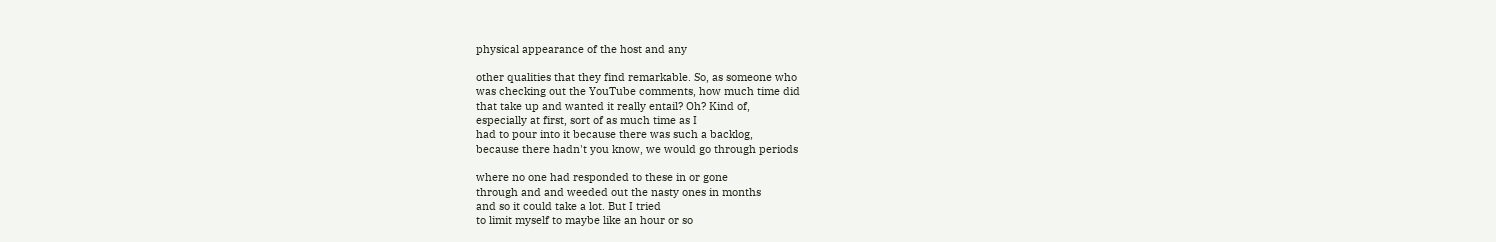physical appearance of the host and any

other qualities that they find remarkable. So, as someone who
was checking out the YouTube comments, how much time did
that take up and wanted it really entail? Oh? Kind of,
especially at first, sort of as much time as I
had to pour into it because there was such a backlog,
because there hadn't you know, we would go through periods

where no one had responded to these in or gone
through and and weeded out the nasty ones in months
and so it could take a lot. But I tried
to limit myself to maybe like an hour or so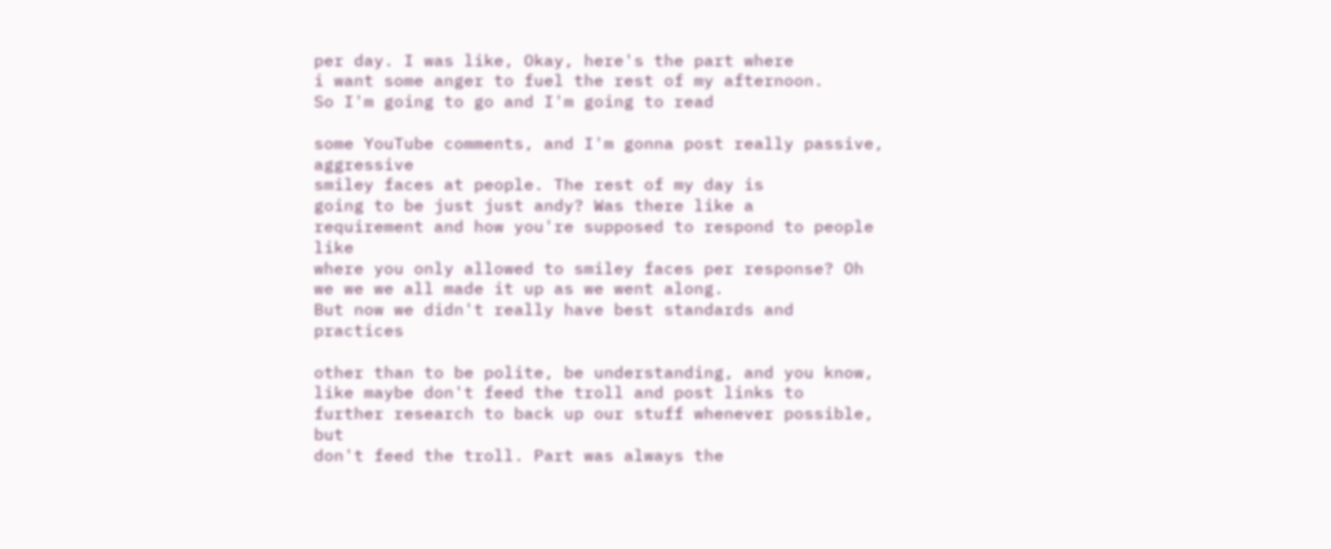per day. I was like, Okay, here's the part where
i want some anger to fuel the rest of my afternoon.
So I'm going to go and I'm going to read

some YouTube comments, and I'm gonna post really passive, aggressive
smiley faces at people. The rest of my day is
going to be just just andy? Was there like a
requirement and how you're supposed to respond to people like
where you only allowed to smiley faces per response? Oh
we we we all made it up as we went along.
But now we didn't really have best standards and practices

other than to be polite, be understanding, and you know,
like maybe don't feed the troll and post links to
further research to back up our stuff whenever possible, but
don't feed the troll. Part was always the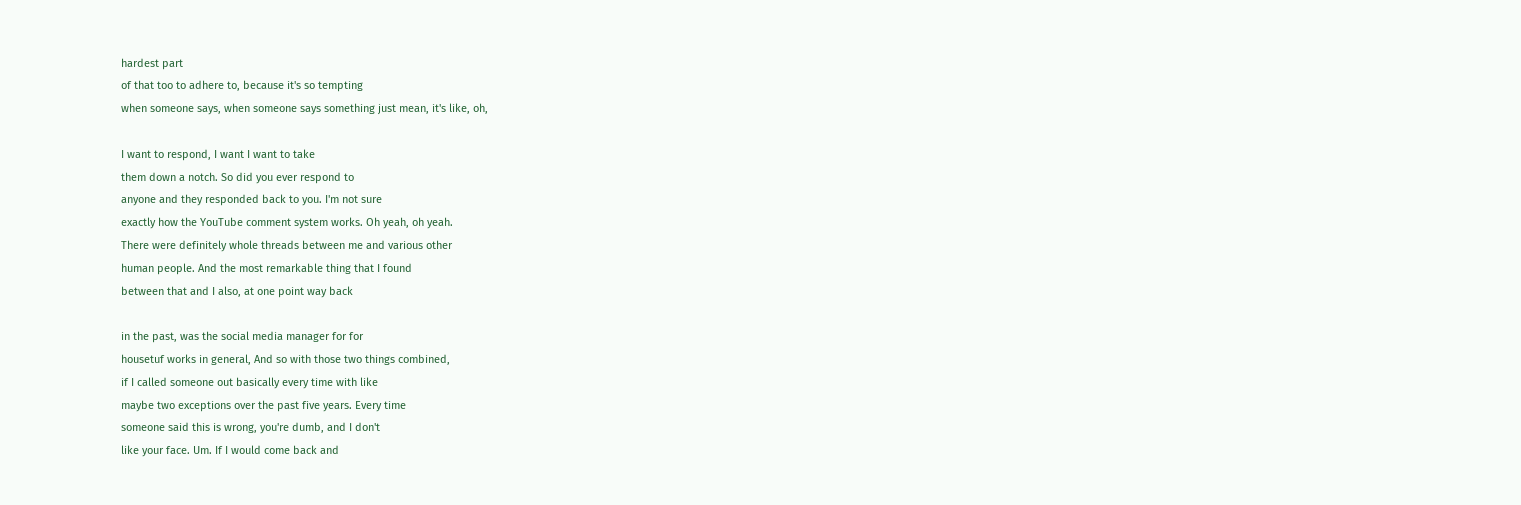hardest part
of that too to adhere to, because it's so tempting
when someone says, when someone says something just mean, it's like, oh,

I want to respond, I want I want to take
them down a notch. So did you ever respond to
anyone and they responded back to you. I'm not sure
exactly how the YouTube comment system works. Oh yeah, oh yeah.
There were definitely whole threads between me and various other
human people. And the most remarkable thing that I found
between that and I also, at one point way back

in the past, was the social media manager for for
housetuf works in general, And so with those two things combined,
if I called someone out basically every time with like
maybe two exceptions over the past five years. Every time
someone said this is wrong, you're dumb, and I don't
like your face. Um. If I would come back and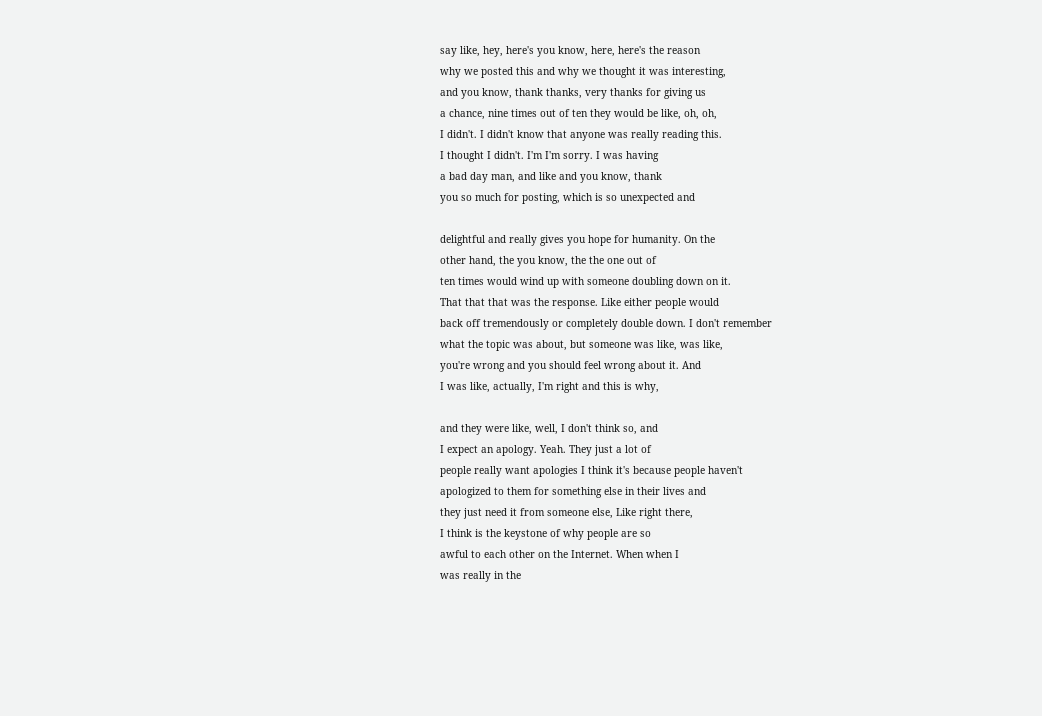say like, hey, here's you know, here, here's the reason
why we posted this and why we thought it was interesting,
and you know, thank thanks, very thanks for giving us
a chance, nine times out of ten they would be like, oh, oh,
I didn't. I didn't know that anyone was really reading this.
I thought I didn't. I'm I'm sorry. I was having
a bad day man, and like and you know, thank
you so much for posting, which is so unexpected and

delightful and really gives you hope for humanity. On the
other hand, the you know, the the one out of
ten times would wind up with someone doubling down on it.
That that that was the response. Like either people would
back off tremendously or completely double down. I don't remember
what the topic was about, but someone was like, was like,
you're wrong and you should feel wrong about it. And
I was like, actually, I'm right and this is why,

and they were like, well, I don't think so, and
I expect an apology. Yeah. They just a lot of
people really want apologies I think it's because people haven't
apologized to them for something else in their lives and
they just need it from someone else, Like right there,
I think is the keystone of why people are so
awful to each other on the Internet. When when I
was really in the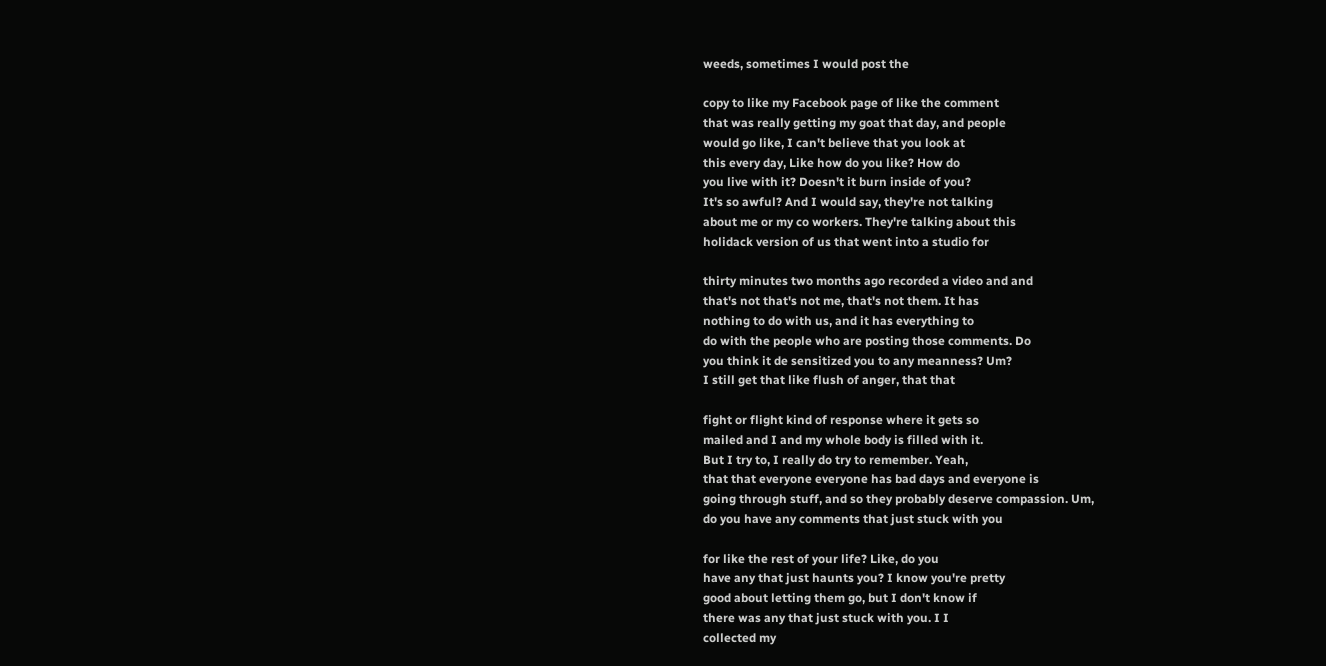weeds, sometimes I would post the

copy to like my Facebook page of like the comment
that was really getting my goat that day, and people
would go like, I can't believe that you look at
this every day, Like how do you like? How do
you live with it? Doesn't it burn inside of you?
It's so awful? And I would say, they're not talking
about me or my co workers. They're talking about this
holidack version of us that went into a studio for

thirty minutes two months ago recorded a video and and
that's not that's not me, that's not them. It has
nothing to do with us, and it has everything to
do with the people who are posting those comments. Do
you think it de sensitized you to any meanness? Um?
I still get that like flush of anger, that that

fight or flight kind of response where it gets so
mailed and I and my whole body is filled with it.
But I try to, I really do try to remember. Yeah,
that that everyone everyone has bad days and everyone is
going through stuff, and so they probably deserve compassion. Um,
do you have any comments that just stuck with you

for like the rest of your life? Like, do you
have any that just haunts you? I know you're pretty
good about letting them go, but I don't know if
there was any that just stuck with you. I I
collected my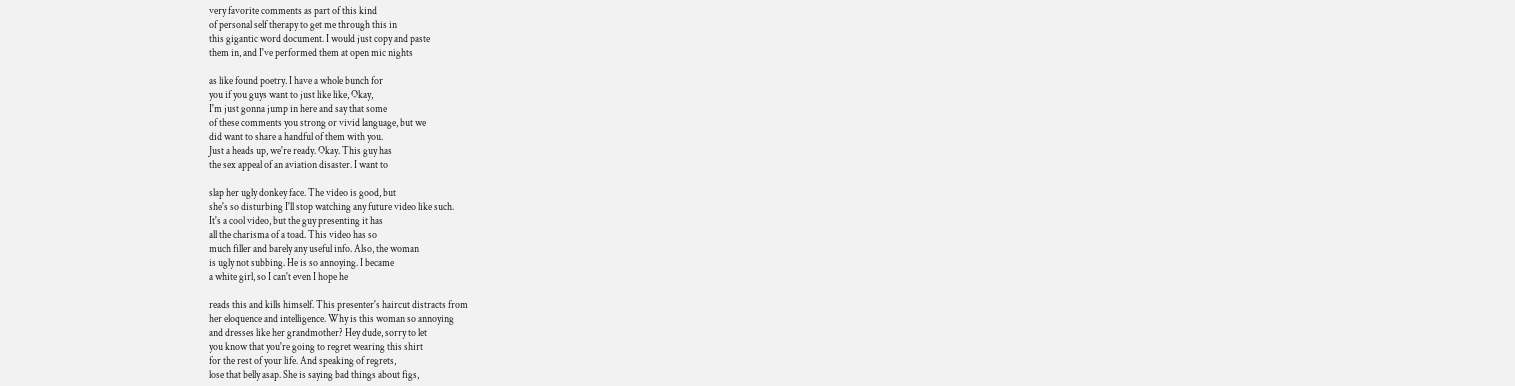very favorite comments as part of this kind
of personal self therapy to get me through this in
this gigantic word document. I would just copy and paste
them in, and I've performed them at open mic nights

as like found poetry. I have a whole bunch for
you if you guys want to just like like, Okay,
I'm just gonna jump in here and say that some
of these comments you strong or vivid language, but we
did want to share a handful of them with you.
Just a heads up, we're ready. Okay. This guy has
the sex appeal of an aviation disaster. I want to

slap her ugly donkey face. The video is good, but
she's so disturbing I'll stop watching any future video like such.
It's a cool video, but the guy presenting it has
all the charisma of a toad. This video has so
much filler and barely any useful info. Also, the woman
is ugly not subbing. He is so annoying. I became
a white girl, so I can't even I hope he

reads this and kills himself. This presenter's haircut distracts from
her eloquence and intelligence. Why is this woman so annoying
and dresses like her grandmother? Hey dude, sorry to let
you know that you're going to regret wearing this shirt
for the rest of your life. And speaking of regrets,
lose that belly asap. She is saying bad things about figs,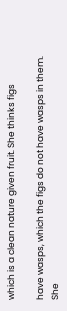which is a clean nature given fruit. She thinks figs

have wasps, which the figs do not have wasps in them.
She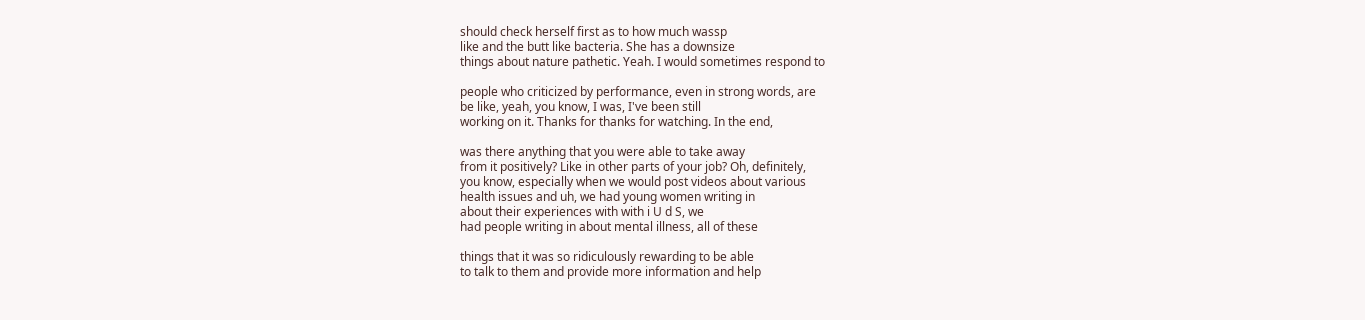should check herself first as to how much wassp
like and the butt like bacteria. She has a downsize
things about nature pathetic. Yeah. I would sometimes respond to

people who criticized by performance, even in strong words, are
be like, yeah, you know, I was, I've been still
working on it. Thanks for thanks for watching. In the end,

was there anything that you were able to take away
from it positively? Like in other parts of your job? Oh, definitely,
you know, especially when we would post videos about various
health issues and uh, we had young women writing in
about their experiences with with i U d S, we
had people writing in about mental illness, all of these

things that it was so ridiculously rewarding to be able
to talk to them and provide more information and help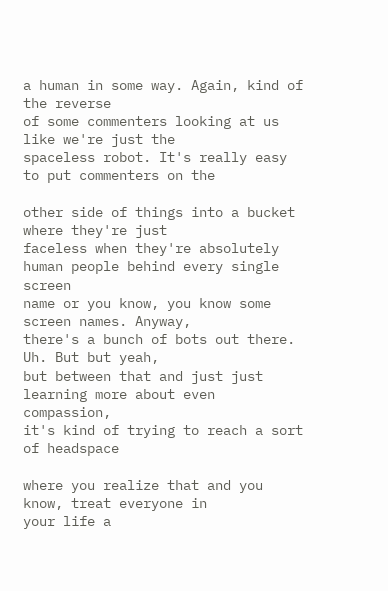a human in some way. Again, kind of the reverse
of some commenters looking at us like we're just the
spaceless robot. It's really easy to put commenters on the

other side of things into a bucket where they're just
faceless when they're absolutely human people behind every single screen
name or you know, you know some screen names. Anyway,
there's a bunch of bots out there. Uh. But but yeah,
but between that and just just learning more about even compassion,
it's kind of trying to reach a sort of headspace

where you realize that and you know, treat everyone in
your life a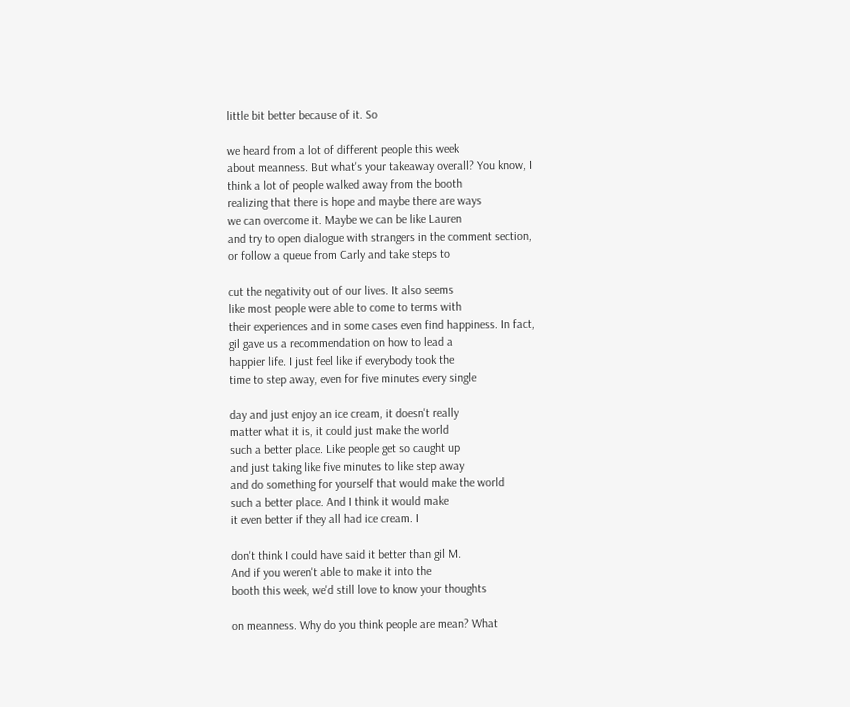little bit better because of it. So

we heard from a lot of different people this week
about meanness. But what's your takeaway overall? You know, I
think a lot of people walked away from the booth
realizing that there is hope and maybe there are ways
we can overcome it. Maybe we can be like Lauren
and try to open dialogue with strangers in the comment section,
or follow a queue from Carly and take steps to

cut the negativity out of our lives. It also seems
like most people were able to come to terms with
their experiences and in some cases even find happiness. In fact,
gil gave us a recommendation on how to lead a
happier life. I just feel like if everybody took the
time to step away, even for five minutes every single

day and just enjoy an ice cream, it doesn't really
matter what it is, it could just make the world
such a better place. Like people get so caught up
and just taking like five minutes to like step away
and do something for yourself that would make the world
such a better place. And I think it would make
it even better if they all had ice cream. I

don't think I could have said it better than gil M.
And if you weren't able to make it into the
booth this week, we'd still love to know your thoughts

on meanness. Why do you think people are mean? What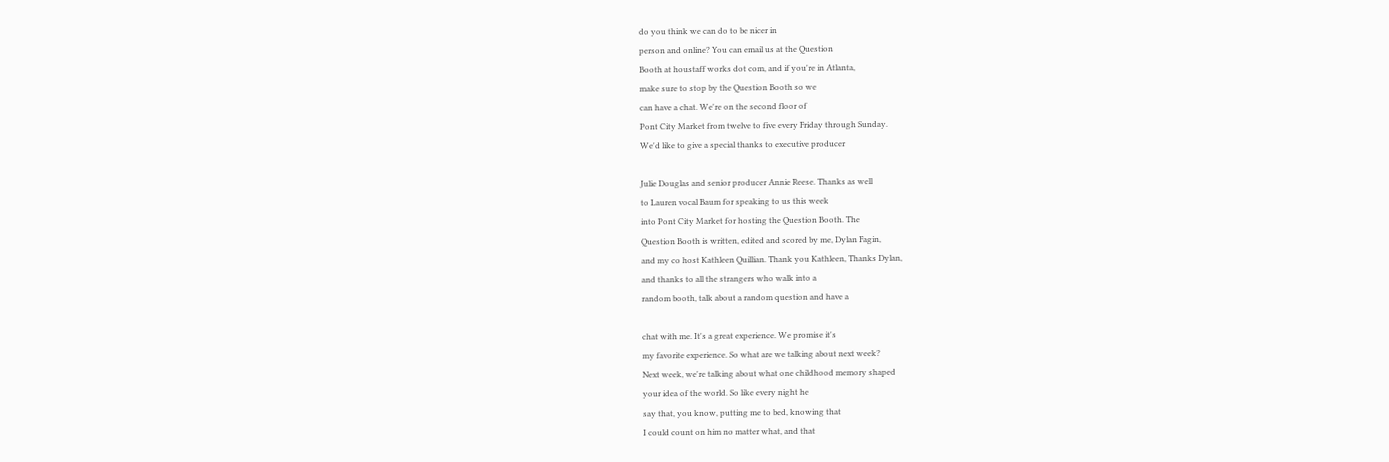do you think we can do to be nicer in
person and online? You can email us at the Question
Booth at houstaff works dot com, and if you're in Atlanta,
make sure to stop by the Question Booth so we
can have a chat. We're on the second floor of
Pont City Market from twelve to five every Friday through Sunday.
We'd like to give a special thanks to executive producer

Julie Douglas and senior producer Annie Reese. Thanks as well
to Lauren vocal Baum for speaking to us this week
into Pont City Market for hosting the Question Booth. The
Question Booth is written, edited and scored by me, Dylan Fagin,
and my co host Kathleen Quillian. Thank you Kathleen, Thanks Dylan,
and thanks to all the strangers who walk into a
random booth, talk about a random question and have a

chat with me. It's a great experience. We promise it's
my favorite experience. So what are we talking about next week?
Next week, we're talking about what one childhood memory shaped
your idea of the world. So like every night he
say that, you know, putting me to bed, knowing that
I could count on him no matter what, and that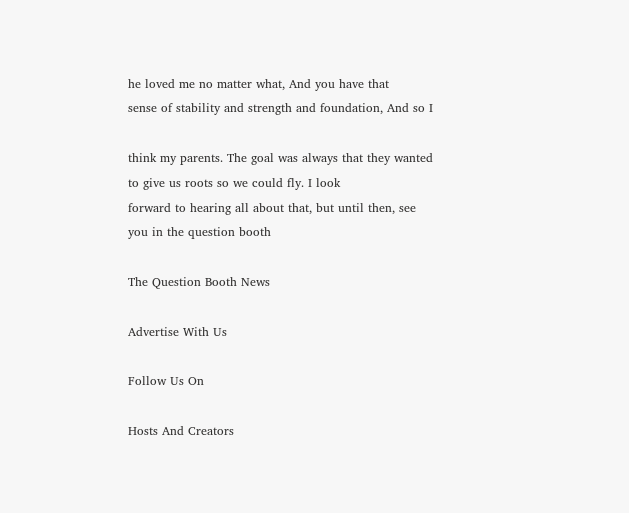he loved me no matter what, And you have that
sense of stability and strength and foundation, And so I

think my parents. The goal was always that they wanted
to give us roots so we could fly. I look
forward to hearing all about that, but until then, see
you in the question booth

The Question Booth News

Advertise With Us

Follow Us On

Hosts And Creators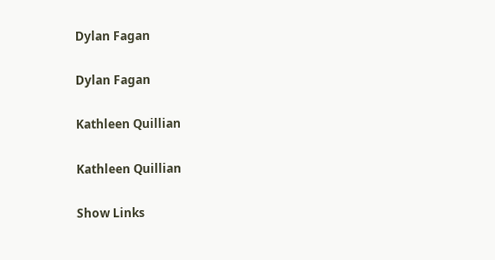Dylan Fagan

Dylan Fagan

Kathleen Quillian

Kathleen Quillian

Show Links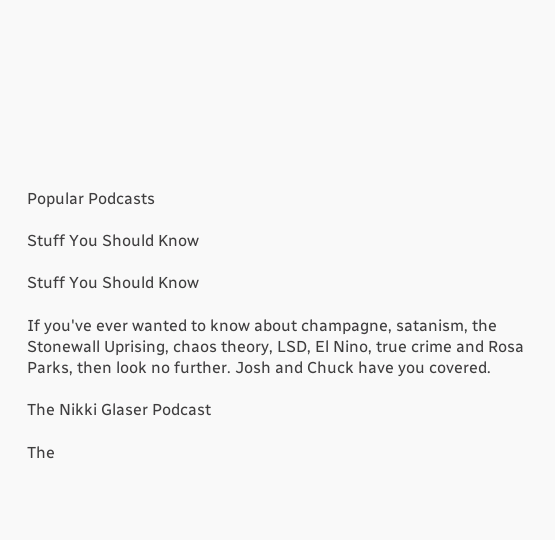Popular Podcasts

Stuff You Should Know

Stuff You Should Know

If you've ever wanted to know about champagne, satanism, the Stonewall Uprising, chaos theory, LSD, El Nino, true crime and Rosa Parks, then look no further. Josh and Chuck have you covered.

The Nikki Glaser Podcast

The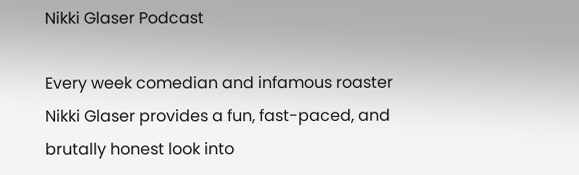Nikki Glaser Podcast

Every week comedian and infamous roaster Nikki Glaser provides a fun, fast-paced, and brutally honest look into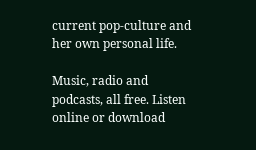current pop-culture and her own personal life.

Music, radio and podcasts, all free. Listen online or download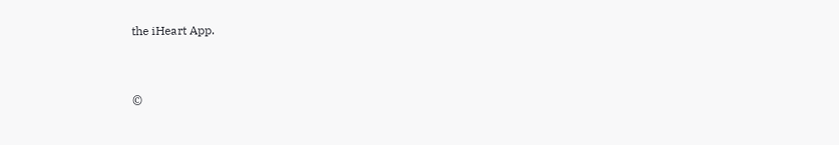the iHeart App.


©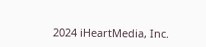2024 iHeartMedia, Inc.